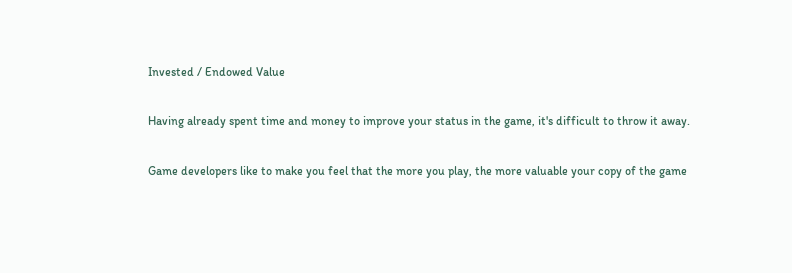Invested / Endowed Value

Having already spent time and money to improve your status in the game, it's difficult to throw it away.

Game developers like to make you feel that the more you play, the more valuable your copy of the game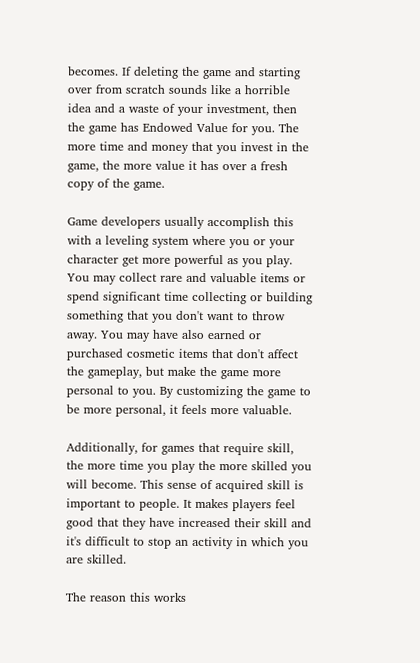becomes. If deleting the game and starting over from scratch sounds like a horrible idea and a waste of your investment, then the game has Endowed Value for you. The more time and money that you invest in the game, the more value it has over a fresh copy of the game.

Game developers usually accomplish this with a leveling system where you or your character get more powerful as you play. You may collect rare and valuable items or spend significant time collecting or building something that you don't want to throw away. You may have also earned or purchased cosmetic items that don't affect the gameplay, but make the game more personal to you. By customizing the game to be more personal, it feels more valuable.

Additionally, for games that require skill, the more time you play the more skilled you will become. This sense of acquired skill is important to people. It makes players feel good that they have increased their skill and it's difficult to stop an activity in which you are skilled.

The reason this works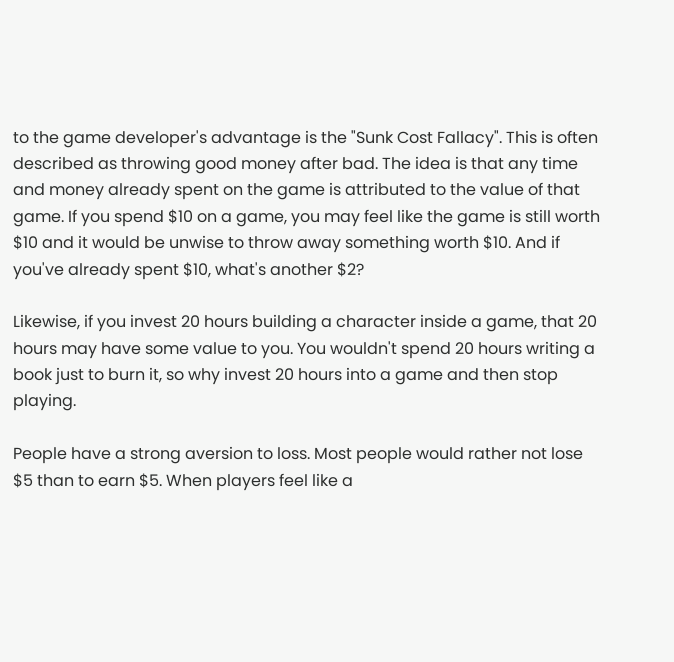to the game developer's advantage is the "Sunk Cost Fallacy". This is often described as throwing good money after bad. The idea is that any time and money already spent on the game is attributed to the value of that game. If you spend $10 on a game, you may feel like the game is still worth $10 and it would be unwise to throw away something worth $10. And if you've already spent $10, what's another $2?

Likewise, if you invest 20 hours building a character inside a game, that 20 hours may have some value to you. You wouldn't spend 20 hours writing a book just to burn it, so why invest 20 hours into a game and then stop playing.

People have a strong aversion to loss. Most people would rather not lose $5 than to earn $5. When players feel like a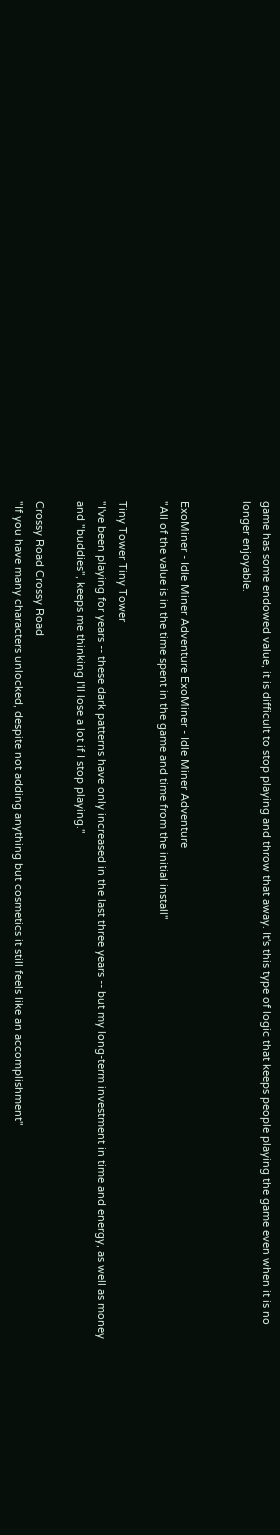game has some endowed value, it is difficult to stop playing and throw that away. It's this type of logic that keeps people playing the game even when it is no longer enjoyable.


ExoMiner - Idle Miner Adventure ExoMiner - Idle Miner Adventure
"All of the value is in the time spent in the game and time from the initial install"

Tiny Tower Tiny Tower
"I've been playing for years -- these dark patterns have only increased in the last three years -- but my long-term investment in time and energy, as well as money and "buddies", keeps me thinking I'll lose a lot if I stop playing."

Crossy Road Crossy Road
"If you have many characters unlocked, despite not adding anything but cosmetics it still feels like an accomplishment"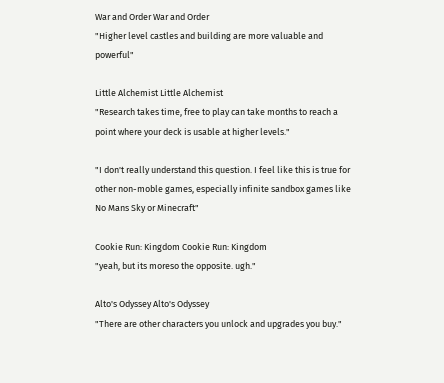War and Order War and Order
"Higher level castles and building are more valuable and powerful"

Little Alchemist Little Alchemist
"Research takes time, free to play can take months to reach a point where your deck is usable at higher levels."

"I don't really understand this question. I feel like this is true for other non-moble games, especially infinite sandbox games like No Mans Sky or Minecraft"

Cookie Run: Kingdom Cookie Run: Kingdom
"yeah, but its moreso the opposite. ugh."

Alto's Odyssey Alto's Odyssey
"There are other characters you unlock and upgrades you buy."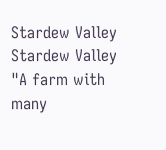Stardew Valley Stardew Valley
"A farm with many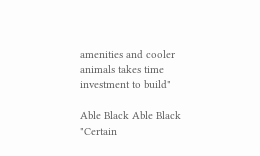amenities and cooler animals takes time investment to build"

Able Black Able Black
"Certain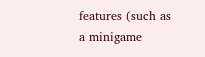features (such as a minigame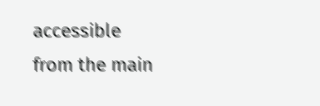accessible from the main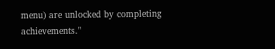menu) are unlocked by completing achievements."